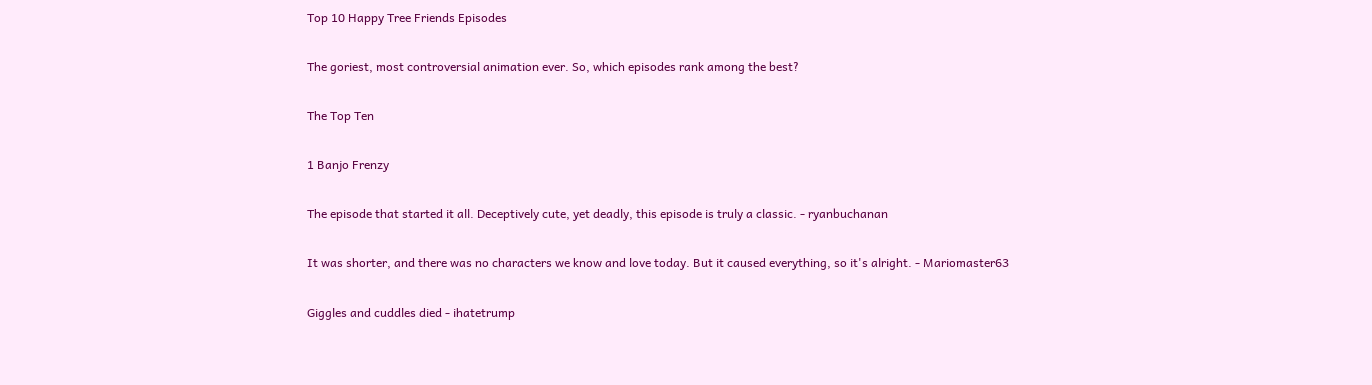Top 10 Happy Tree Friends Episodes

The goriest, most controversial animation ever. So, which episodes rank among the best?

The Top Ten

1 Banjo Frenzy

The episode that started it all. Deceptively cute, yet deadly, this episode is truly a classic. - ryanbuchanan

It was shorter, and there was no characters we know and love today. But it caused everything, so it's alright. - Mariomaster63

Giggles and cuddles died - ihatetrump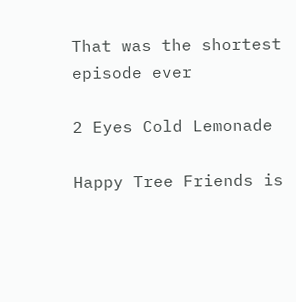That was the shortest episode ever

2 Eyes Cold Lemonade

Happy Tree Friends is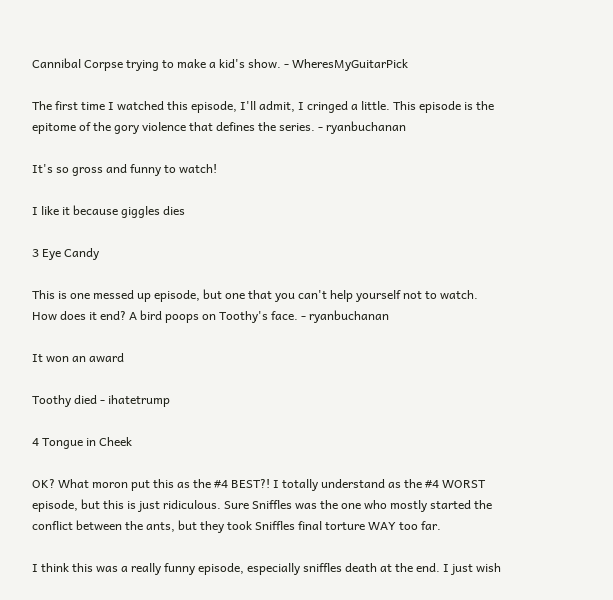Cannibal Corpse trying to make a kid's show. - WheresMyGuitarPick

The first time I watched this episode, I'll admit, I cringed a little. This episode is the epitome of the gory violence that defines the series. - ryanbuchanan

It's so gross and funny to watch!

I like it because giggles dies

3 Eye Candy

This is one messed up episode, but one that you can't help yourself not to watch. How does it end? A bird poops on Toothy's face. - ryanbuchanan

It won an award

Toothy died - ihatetrump

4 Tongue in Cheek

OK? What moron put this as the #4 BEST?! I totally understand as the #4 WORST episode, but this is just ridiculous. Sure Sniffles was the one who mostly started the conflict between the ants, but they took Sniffles final torture WAY too far.

I think this was a really funny episode, especially sniffles death at the end. I just wish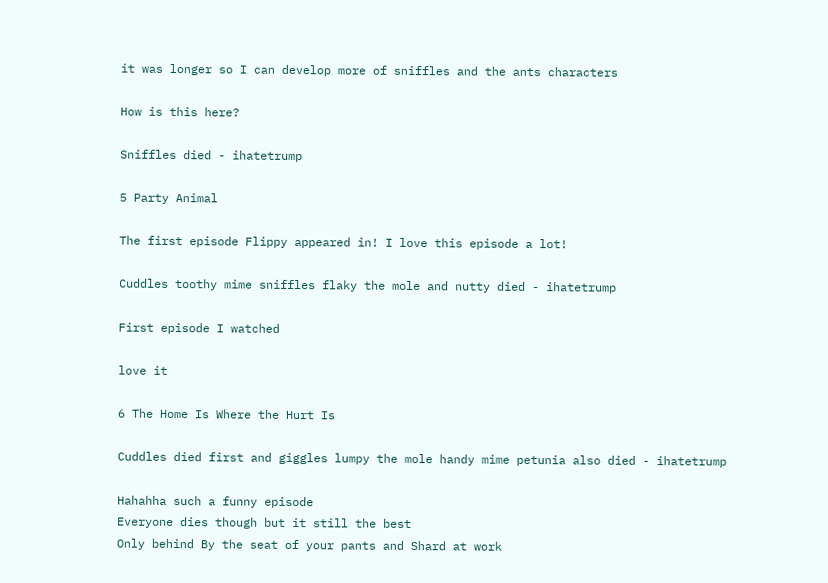it was longer so I can develop more of sniffles and the ants characters

How is this here?

Sniffles died - ihatetrump

5 Party Animal

The first episode Flippy appeared in! I love this episode a lot!

Cuddles toothy mime sniffles flaky the mole and nutty died - ihatetrump

First episode I watched

love it

6 The Home Is Where the Hurt Is

Cuddles died first and giggles lumpy the mole handy mime petunia also died - ihatetrump

Hahahha such a funny episode
Everyone dies though but it still the best
Only behind By the seat of your pants and Shard at work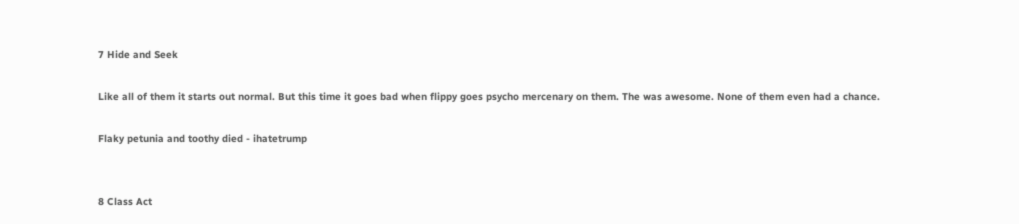7 Hide and Seek

Like all of them it starts out normal. But this time it goes bad when flippy goes psycho mercenary on them. The was awesome. None of them even had a chance.

Flaky petunia and toothy died - ihatetrump


8 Class Act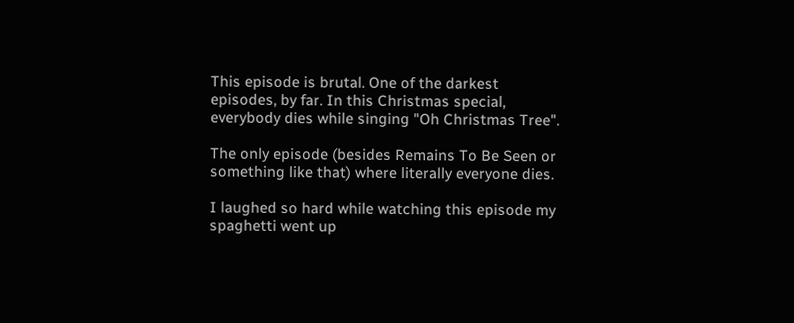This episode is brutal. One of the darkest episodes, by far. In this Christmas special, everybody dies while singing "Oh Christmas Tree".

The only episode (besides Remains To Be Seen or something like that) where literally everyone dies.

I laughed so hard while watching this episode my spaghetti went up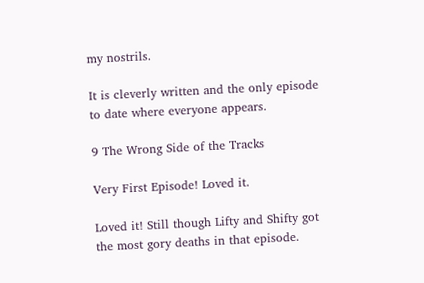my nostrils.

It is cleverly written and the only episode to date where everyone appears.

9 The Wrong Side of the Tracks

Very First Episode! Loved it.

Loved it! Still though Lifty and Shifty got the most gory deaths in that episode.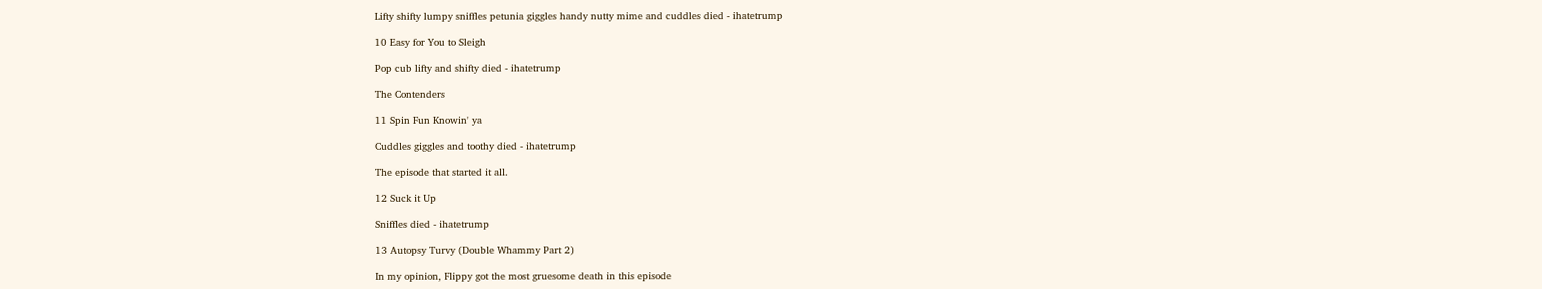Lifty shifty lumpy sniffles petunia giggles handy nutty mime and cuddles died - ihatetrump

10 Easy for You to Sleigh

Pop cub lifty and shifty died - ihatetrump

The Contenders

11 Spin Fun Knowin' ya

Cuddles giggles and toothy died - ihatetrump

The episode that started it all.

12 Suck it Up

Sniffles died - ihatetrump

13 Autopsy Turvy (Double Whammy Part 2)

In my opinion, Flippy got the most gruesome death in this episode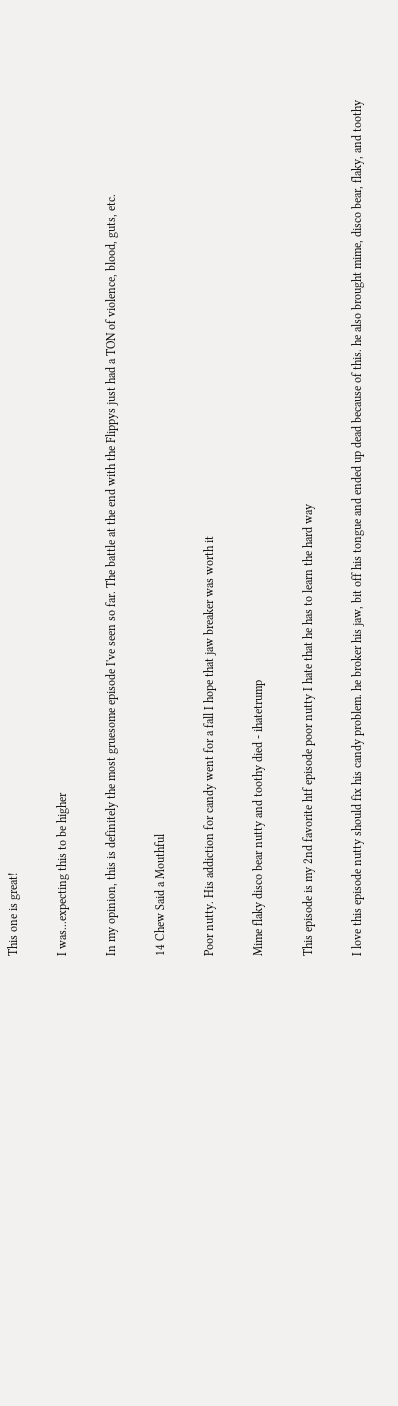This one is great!

I was...expecting this to be higher

In my opinion, this is definitely the most gruesome episode I've seen so far. The battle at the end with the Flippys just had a TON of violence, blood, guts, etc.

14 Chew Said a Mouthful

Poor nutty. His addiction for candy went for a fall I hope that jaw breaker was worth it

Mime flaky disco bear nutty and toothy died - ihatetrump

This episode is my 2nd favorite htf episode poor nutty I hate that he has to learn the hard way

I love this episode nutty should fix his candy problem. he broker his jaw, bit off his tongue and ended up dead because of this. he also brought mime, disco bear, flaky, and toothy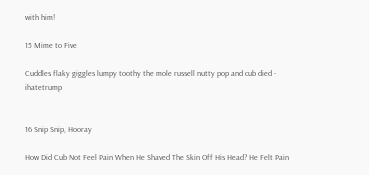with him!

15 Mime to Five

Cuddles flaky giggles lumpy toothy the mole russell nutty pop and cub died - ihatetrump


16 Snip Snip, Hooray

How Did Cub Not Feel Pain When He Shaved The Skin Off His Head? He Felt Pain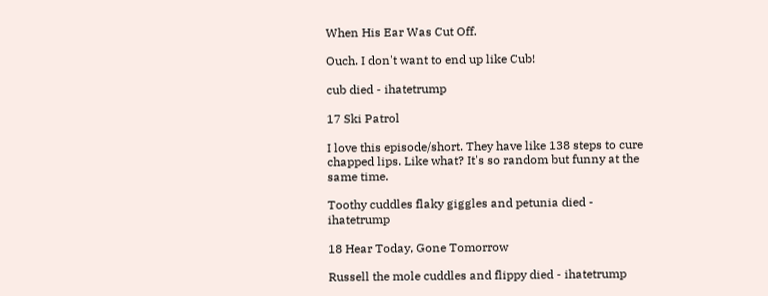When His Ear Was Cut Off.

Ouch. I don't want to end up like Cub!

cub died - ihatetrump

17 Ski Patrol

I love this episode/short. They have like 138 steps to cure chapped lips. Like what? It's so random but funny at the same time.

Toothy cuddles flaky giggles and petunia died - ihatetrump

18 Hear Today, Gone Tomorrow

Russell the mole cuddles and flippy died - ihatetrump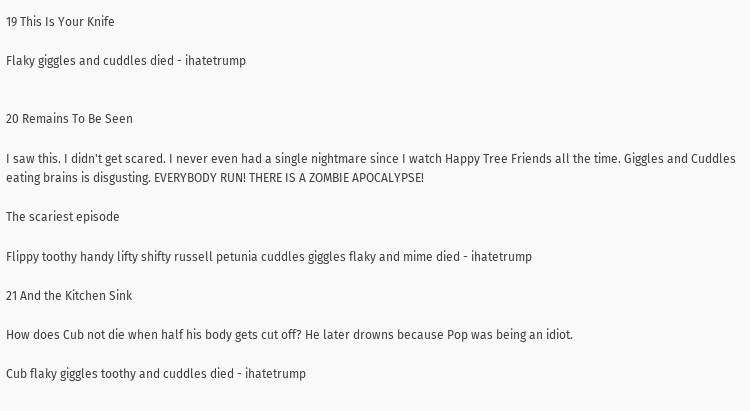19 This Is Your Knife

Flaky giggles and cuddles died - ihatetrump


20 Remains To Be Seen

I saw this. I didn't get scared. I never even had a single nightmare since I watch Happy Tree Friends all the time. Giggles and Cuddles eating brains is disgusting. EVERYBODY RUN! THERE IS A ZOMBIE APOCALYPSE!

The scariest episode

Flippy toothy handy lifty shifty russell petunia cuddles giggles flaky and mime died - ihatetrump

21 And the Kitchen Sink

How does Cub not die when half his body gets cut off? He later drowns because Pop was being an idiot.

Cub flaky giggles toothy and cuddles died - ihatetrump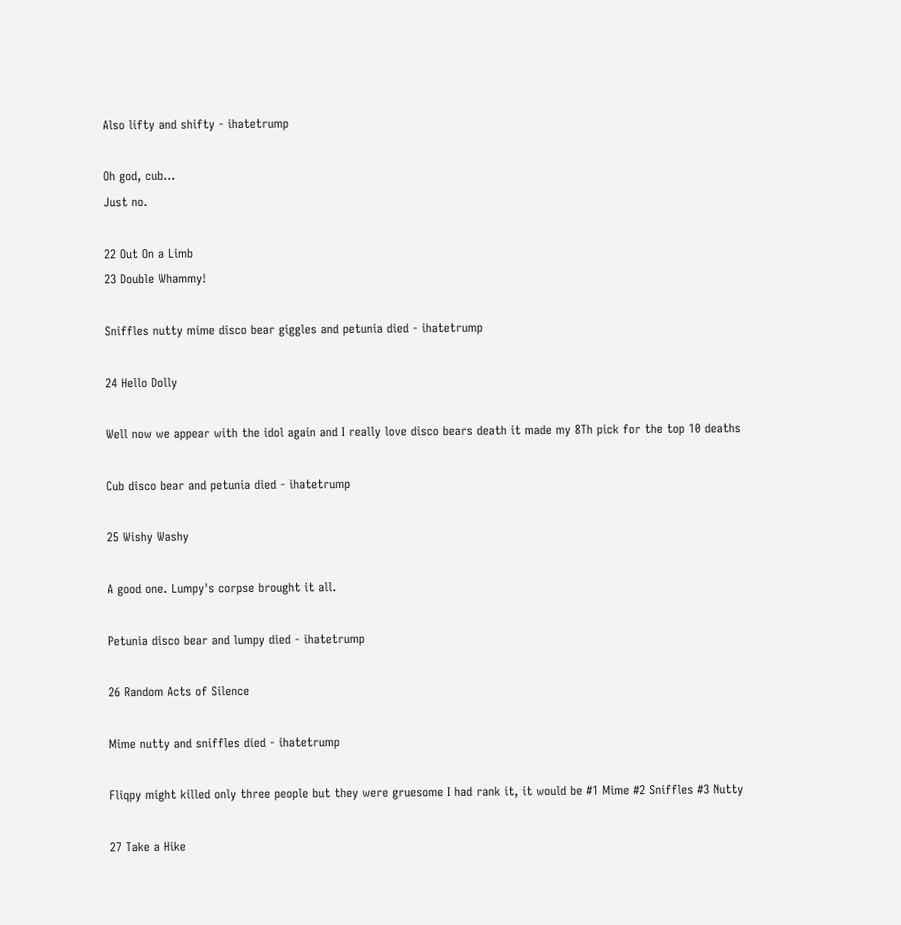Also lifty and shifty - ihatetrump

Oh god, cub...
Just no.

22 Out On a Limb
23 Double Whammy!

Sniffles nutty mime disco bear giggles and petunia died - ihatetrump

24 Hello Dolly

Well now we appear with the idol again and I really love disco bears death it made my 8Th pick for the top 10 deaths

Cub disco bear and petunia died - ihatetrump

25 Wishy Washy

A good one. Lumpy's corpse brought it all.

Petunia disco bear and lumpy died - ihatetrump

26 Random Acts of Silence

Mime nutty and sniffles died - ihatetrump

Fliqpy might killed only three people but they were gruesome I had rank it, it would be #1 Mime #2 Sniffles #3 Nutty

27 Take a Hike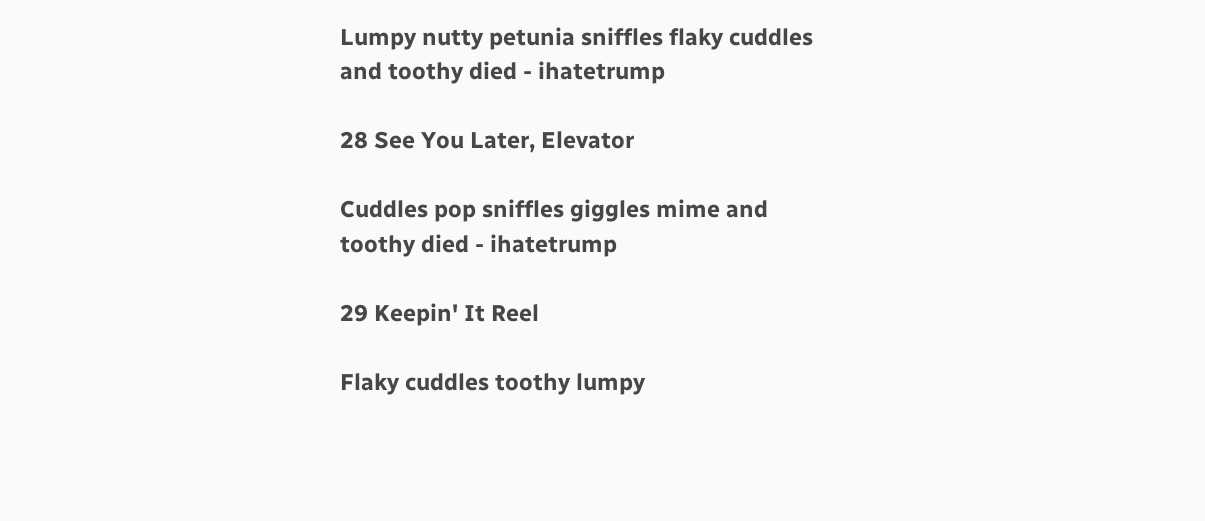Lumpy nutty petunia sniffles flaky cuddles and toothy died - ihatetrump

28 See You Later, Elevator

Cuddles pop sniffles giggles mime and toothy died - ihatetrump

29 Keepin' It Reel

Flaky cuddles toothy lumpy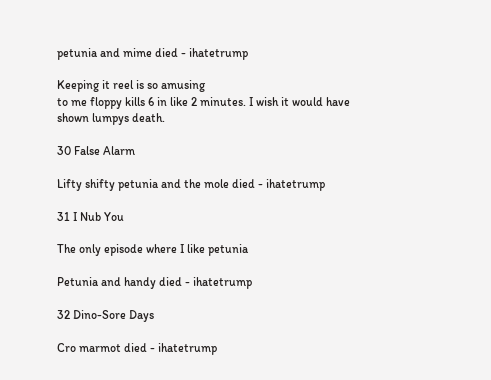petunia and mime died - ihatetrump

Keeping it reel is so amusing
to me floppy kills 6 in like 2 minutes. I wish it would have shown lumpys death.

30 False Alarm

Lifty shifty petunia and the mole died - ihatetrump

31 I Nub You

The only episode where I like petunia

Petunia and handy died - ihatetrump

32 Dino-Sore Days

Cro marmot died - ihatetrump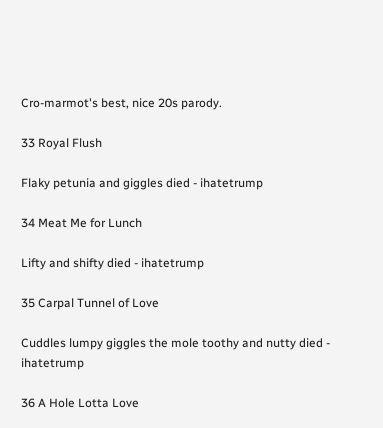Cro-marmot's best, nice 20s parody.

33 Royal Flush

Flaky petunia and giggles died - ihatetrump

34 Meat Me for Lunch

Lifty and shifty died - ihatetrump

35 Carpal Tunnel of Love

Cuddles lumpy giggles the mole toothy and nutty died - ihatetrump

36 A Hole Lotta Love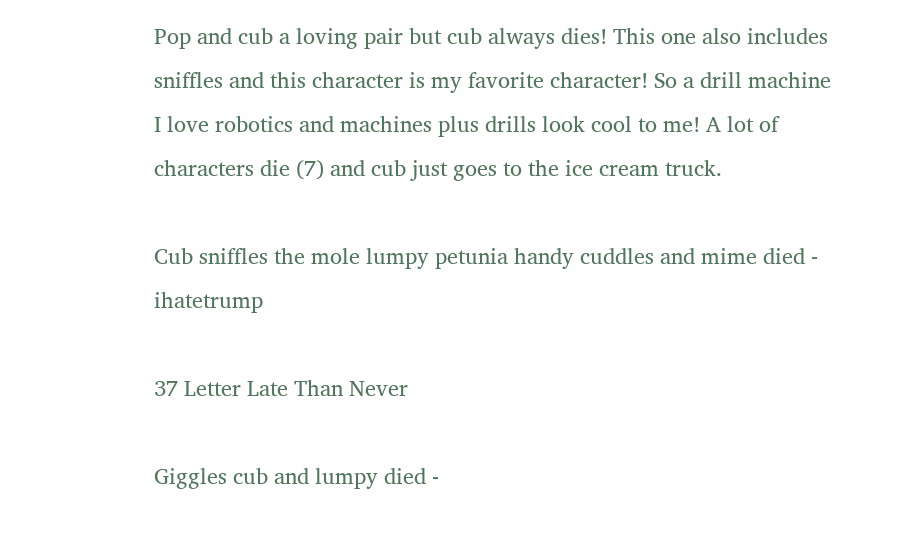Pop and cub a loving pair but cub always dies! This one also includes sniffles and this character is my favorite character! So a drill machine I love robotics and machines plus drills look cool to me! A lot of characters die (7) and cub just goes to the ice cream truck.

Cub sniffles the mole lumpy petunia handy cuddles and mime died - ihatetrump

37 Letter Late Than Never

Giggles cub and lumpy died -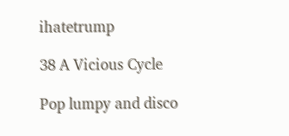ihatetrump

38 A Vicious Cycle

Pop lumpy and disco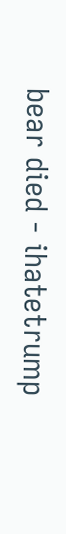bear died - ihatetrump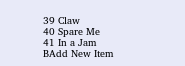39 Claw
40 Spare Me
41 In a Jam
BAdd New Item